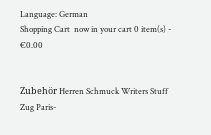Language: German
Shopping Cart  now in your cart 0 item(s) - €0.00


Zubehör Herren Schmuck Writers Stuff Zug Paris-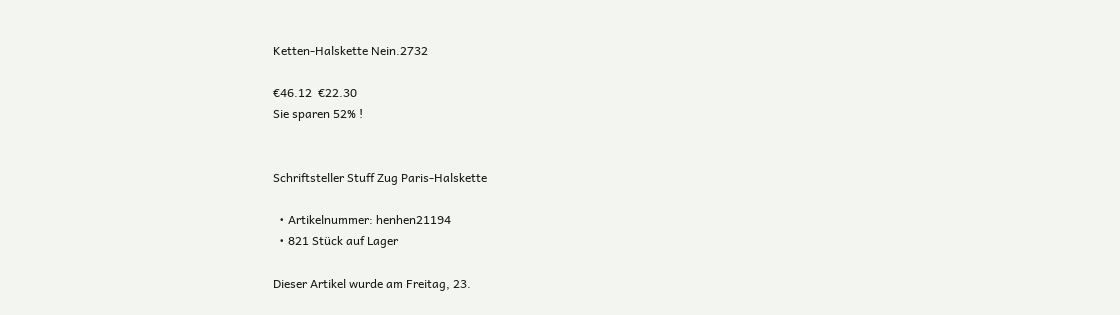Ketten-Halskette Nein.2732

€46.12  €22.30
Sie sparen 52% !


Schriftsteller Stuff Zug Paris-Halskette

  • Artikelnummer: henhen21194
  • 821 Stück auf Lager

Dieser Artikel wurde am Freitag, 23.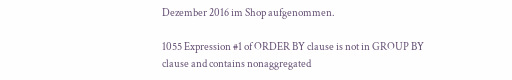Dezember 2016 im Shop aufgenommen.

1055 Expression #1 of ORDER BY clause is not in GROUP BY clause and contains nonaggregated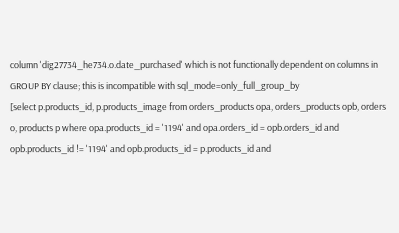column 'dig27734_he734.o.date_purchased' which is not functionally dependent on columns in GROUP BY clause; this is incompatible with sql_mode=only_full_group_by
[select p.products_id, p.products_image from orders_products opa, orders_products opb, orders o, products p where opa.products_id = '1194' and opa.orders_id = opb.orders_id and opb.products_id != '1194' and opb.products_id = p.products_id and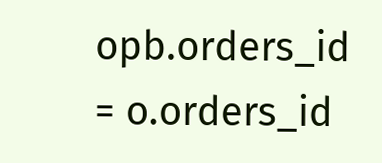opb.orders_id = o.orders_id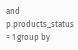and p.products_status = 1 group by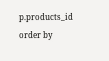p.products_id order by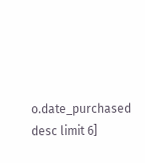o.date_purchased desc limit 6]